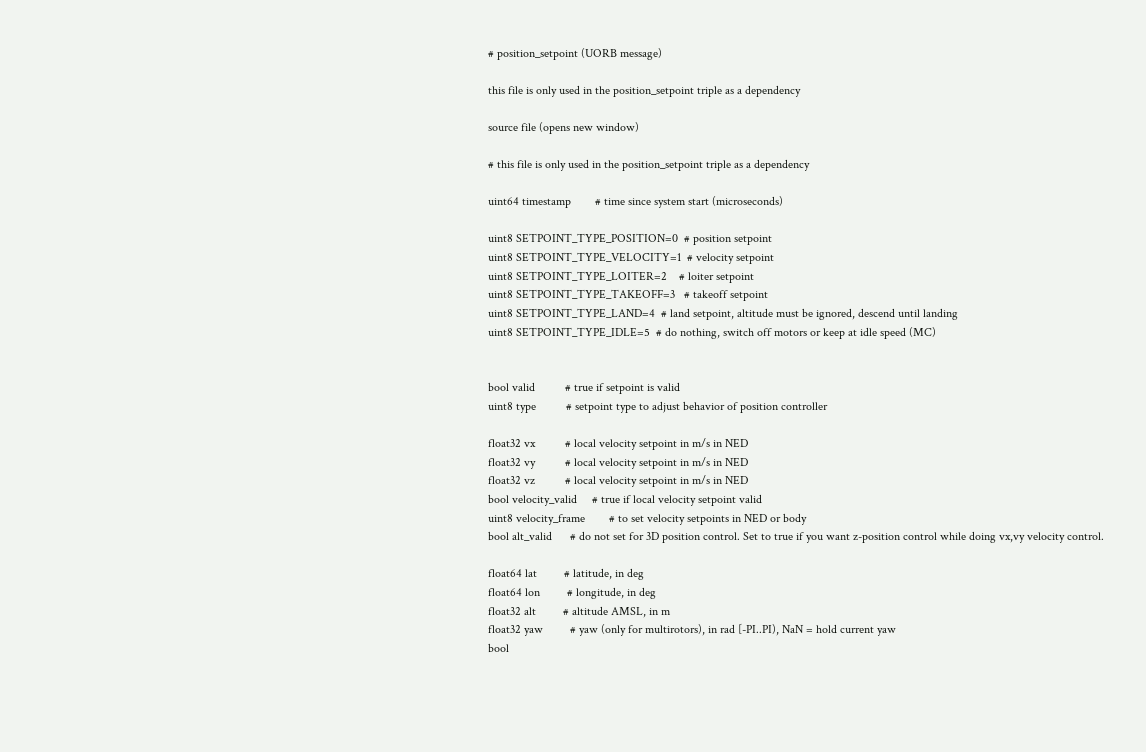# position_setpoint (UORB message)

this file is only used in the position_setpoint triple as a dependency

source file (opens new window)

# this file is only used in the position_setpoint triple as a dependency

uint64 timestamp        # time since system start (microseconds)

uint8 SETPOINT_TYPE_POSITION=0  # position setpoint
uint8 SETPOINT_TYPE_VELOCITY=1  # velocity setpoint
uint8 SETPOINT_TYPE_LOITER=2    # loiter setpoint
uint8 SETPOINT_TYPE_TAKEOFF=3   # takeoff setpoint
uint8 SETPOINT_TYPE_LAND=4  # land setpoint, altitude must be ignored, descend until landing
uint8 SETPOINT_TYPE_IDLE=5  # do nothing, switch off motors or keep at idle speed (MC)


bool valid          # true if setpoint is valid
uint8 type          # setpoint type to adjust behavior of position controller

float32 vx          # local velocity setpoint in m/s in NED
float32 vy          # local velocity setpoint in m/s in NED
float32 vz          # local velocity setpoint in m/s in NED
bool velocity_valid     # true if local velocity setpoint valid
uint8 velocity_frame        # to set velocity setpoints in NED or body
bool alt_valid      # do not set for 3D position control. Set to true if you want z-position control while doing vx,vy velocity control.

float64 lat         # latitude, in deg
float64 lon         # longitude, in deg
float32 alt         # altitude AMSL, in m
float32 yaw         # yaw (only for multirotors), in rad [-PI..PI), NaN = hold current yaw
bool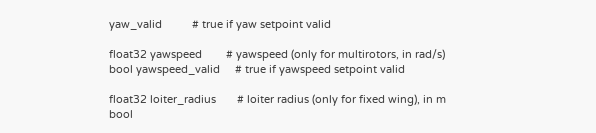yaw_valid          # true if yaw setpoint valid

float32 yawspeed        # yawspeed (only for multirotors, in rad/s)
bool yawspeed_valid     # true if yawspeed setpoint valid

float32 loiter_radius       # loiter radius (only for fixed wing), in m
bool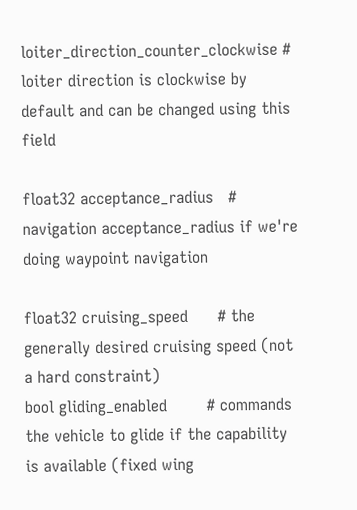loiter_direction_counter_clockwise # loiter direction is clockwise by default and can be changed using this field

float32 acceptance_radius   # navigation acceptance_radius if we're doing waypoint navigation

float32 cruising_speed      # the generally desired cruising speed (not a hard constraint)
bool gliding_enabled        # commands the vehicle to glide if the capability is available (fixed wing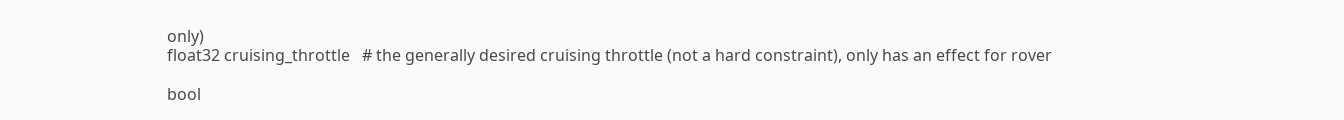only)
float32 cruising_throttle   # the generally desired cruising throttle (not a hard constraint), only has an effect for rover

bool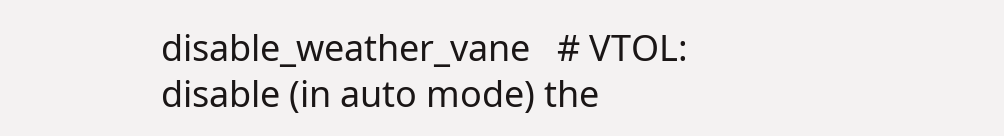disable_weather_vane   # VTOL: disable (in auto mode) the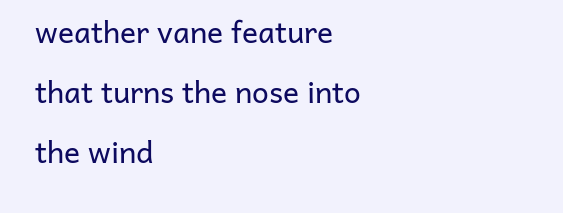weather vane feature that turns the nose into the wind